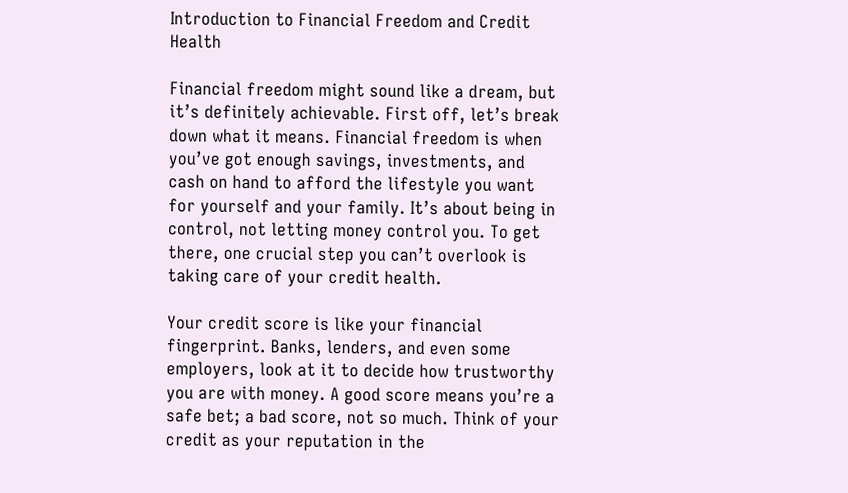Introduction to Financial Freedom and Credit Health

Financial freedom might sound like a dream, but it’s definitely achievable. First off, let’s break down what it means. Financial freedom is when you’ve got enough savings, investments, and cash on hand to afford the lifestyle you want for yourself and your family. It’s about being in control, not letting money control you. To get there, one crucial step you can’t overlook is taking care of your credit health.

Your credit score is like your financial fingerprint. Banks, lenders, and even some employers, look at it to decide how trustworthy you are with money. A good score means you’re a safe bet; a bad score, not so much. Think of your credit as your reputation in the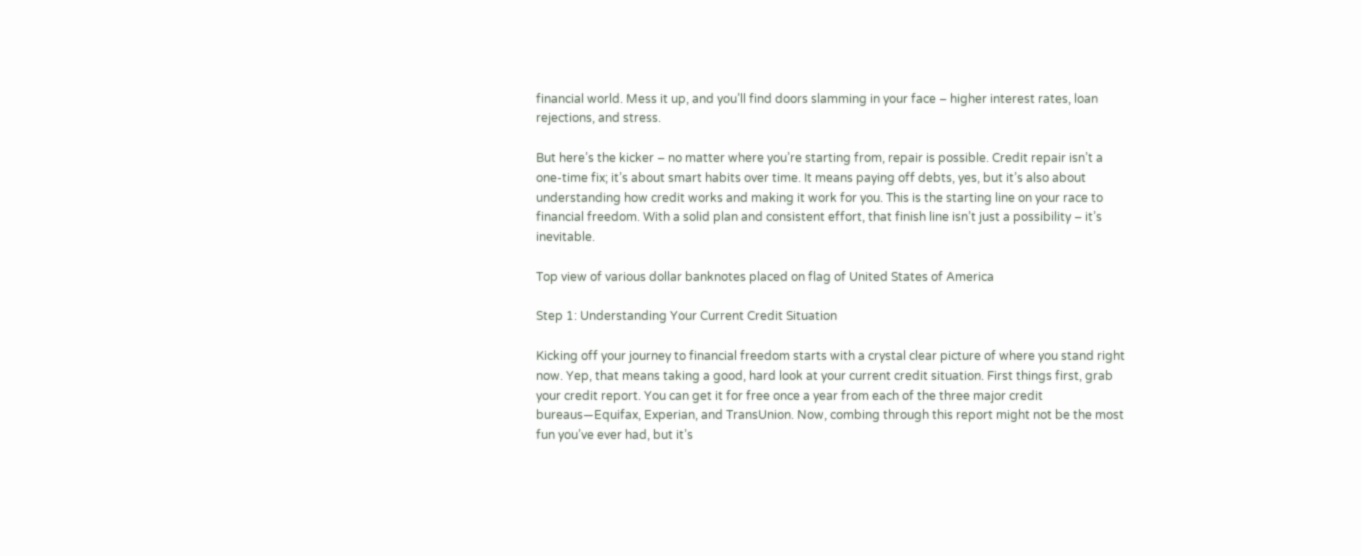financial world. Mess it up, and you’ll find doors slamming in your face – higher interest rates, loan rejections, and stress.

But here’s the kicker – no matter where you’re starting from, repair is possible. Credit repair isn’t a one-time fix; it’s about smart habits over time. It means paying off debts, yes, but it’s also about understanding how credit works and making it work for you. This is the starting line on your race to financial freedom. With a solid plan and consistent effort, that finish line isn’t just a possibility – it’s inevitable.

Top view of various dollar banknotes placed on flag of United States of America

Step 1: Understanding Your Current Credit Situation

Kicking off your journey to financial freedom starts with a crystal clear picture of where you stand right now. Yep, that means taking a good, hard look at your current credit situation. First things first, grab your credit report. You can get it for free once a year from each of the three major credit bureaus—Equifax, Experian, and TransUnion. Now, combing through this report might not be the most fun you’ve ever had, but it’s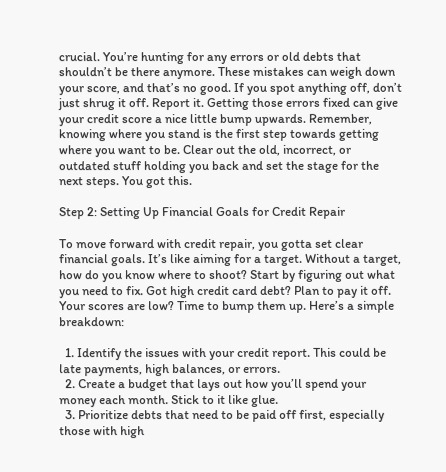crucial. You’re hunting for any errors or old debts that shouldn’t be there anymore. These mistakes can weigh down your score, and that’s no good. If you spot anything off, don’t just shrug it off. Report it. Getting those errors fixed can give your credit score a nice little bump upwards. Remember, knowing where you stand is the first step towards getting where you want to be. Clear out the old, incorrect, or outdated stuff holding you back and set the stage for the next steps. You got this.

Step 2: Setting Up Financial Goals for Credit Repair

To move forward with credit repair, you gotta set clear financial goals. It’s like aiming for a target. Without a target, how do you know where to shoot? Start by figuring out what you need to fix. Got high credit card debt? Plan to pay it off. Your scores are low? Time to bump them up. Here’s a simple breakdown:

  1. Identify the issues with your credit report. This could be late payments, high balances, or errors.
  2. Create a budget that lays out how you’ll spend your money each month. Stick to it like glue.
  3. Prioritize debts that need to be paid off first, especially those with high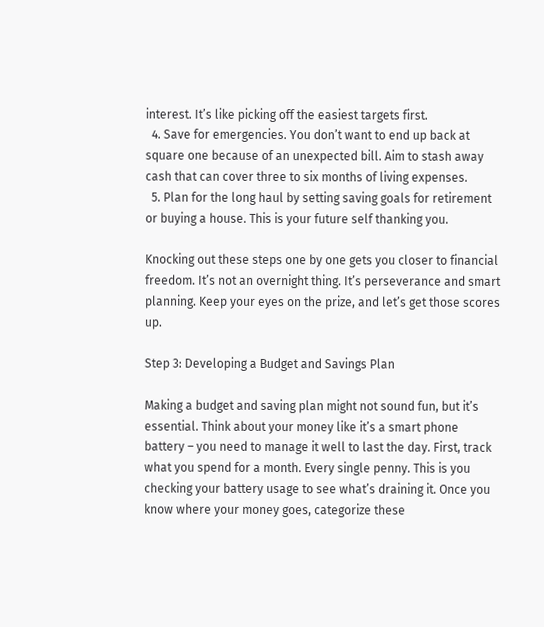interest. It’s like picking off the easiest targets first.
  4. Save for emergencies. You don’t want to end up back at square one because of an unexpected bill. Aim to stash away cash that can cover three to six months of living expenses.
  5. Plan for the long haul by setting saving goals for retirement or buying a house. This is your future self thanking you.

Knocking out these steps one by one gets you closer to financial freedom. It’s not an overnight thing. It’s perseverance and smart planning. Keep your eyes on the prize, and let’s get those scores up.

Step 3: Developing a Budget and Savings Plan

Making a budget and saving plan might not sound fun, but it’s essential. Think about your money like it’s a smart phone battery – you need to manage it well to last the day. First, track what you spend for a month. Every single penny. This is you checking your battery usage to see what’s draining it. Once you know where your money goes, categorize these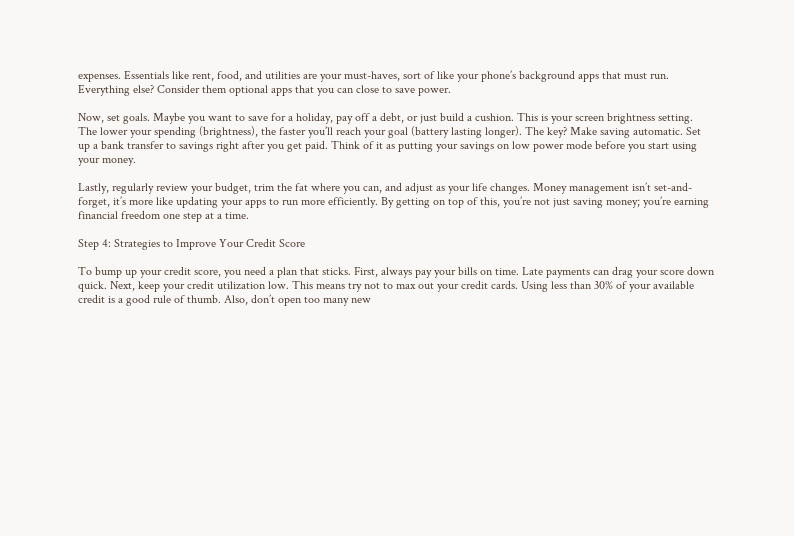expenses. Essentials like rent, food, and utilities are your must-haves, sort of like your phone’s background apps that must run. Everything else? Consider them optional apps that you can close to save power.

Now, set goals. Maybe you want to save for a holiday, pay off a debt, or just build a cushion. This is your screen brightness setting. The lower your spending (brightness), the faster you’ll reach your goal (battery lasting longer). The key? Make saving automatic. Set up a bank transfer to savings right after you get paid. Think of it as putting your savings on low power mode before you start using your money.

Lastly, regularly review your budget, trim the fat where you can, and adjust as your life changes. Money management isn’t set-and-forget, it’s more like updating your apps to run more efficiently. By getting on top of this, you’re not just saving money; you’re earning financial freedom one step at a time.

Step 4: Strategies to Improve Your Credit Score

To bump up your credit score, you need a plan that sticks. First, always pay your bills on time. Late payments can drag your score down quick. Next, keep your credit utilization low. This means try not to max out your credit cards. Using less than 30% of your available credit is a good rule of thumb. Also, don’t open too many new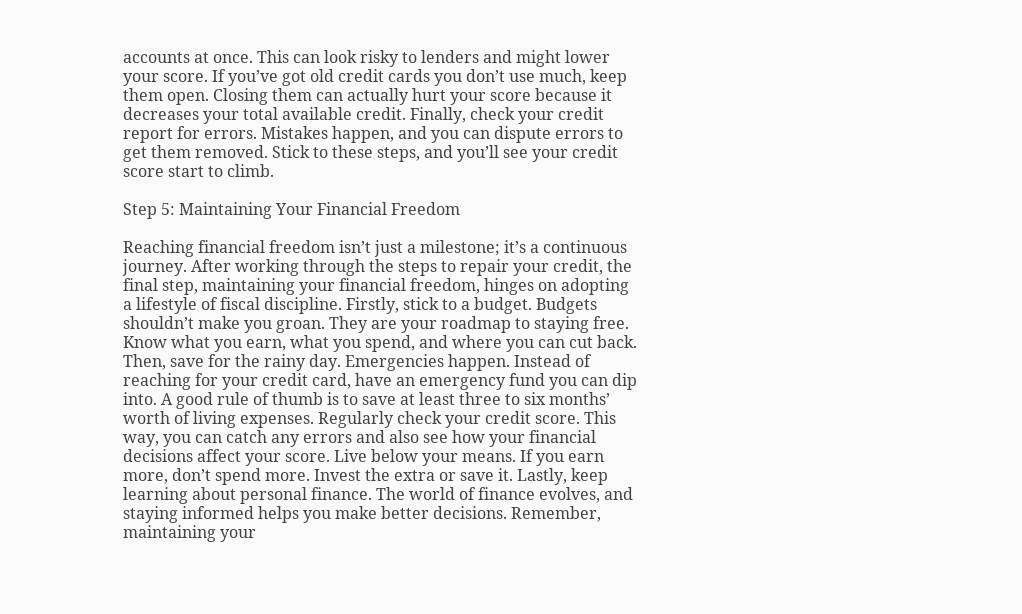accounts at once. This can look risky to lenders and might lower your score. If you’ve got old credit cards you don’t use much, keep them open. Closing them can actually hurt your score because it decreases your total available credit. Finally, check your credit report for errors. Mistakes happen, and you can dispute errors to get them removed. Stick to these steps, and you’ll see your credit score start to climb.

Step 5: Maintaining Your Financial Freedom

Reaching financial freedom isn’t just a milestone; it’s a continuous journey. After working through the steps to repair your credit, the final step, maintaining your financial freedom, hinges on adopting a lifestyle of fiscal discipline. Firstly, stick to a budget. Budgets shouldn’t make you groan. They are your roadmap to staying free. Know what you earn, what you spend, and where you can cut back. Then, save for the rainy day. Emergencies happen. Instead of reaching for your credit card, have an emergency fund you can dip into. A good rule of thumb is to save at least three to six months’ worth of living expenses. Regularly check your credit score. This way, you can catch any errors and also see how your financial decisions affect your score. Live below your means. If you earn more, don’t spend more. Invest the extra or save it. Lastly, keep learning about personal finance. The world of finance evolves, and staying informed helps you make better decisions. Remember, maintaining your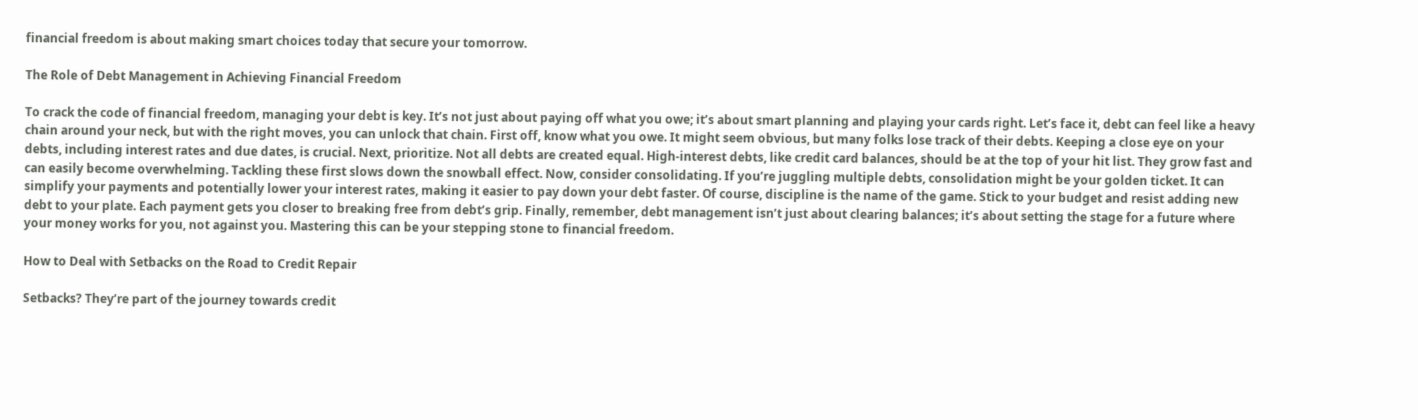financial freedom is about making smart choices today that secure your tomorrow.

The Role of Debt Management in Achieving Financial Freedom

To crack the code of financial freedom, managing your debt is key. It’s not just about paying off what you owe; it’s about smart planning and playing your cards right. Let’s face it, debt can feel like a heavy chain around your neck, but with the right moves, you can unlock that chain. First off, know what you owe. It might seem obvious, but many folks lose track of their debts. Keeping a close eye on your debts, including interest rates and due dates, is crucial. Next, prioritize. Not all debts are created equal. High-interest debts, like credit card balances, should be at the top of your hit list. They grow fast and can easily become overwhelming. Tackling these first slows down the snowball effect. Now, consider consolidating. If you’re juggling multiple debts, consolidation might be your golden ticket. It can simplify your payments and potentially lower your interest rates, making it easier to pay down your debt faster. Of course, discipline is the name of the game. Stick to your budget and resist adding new debt to your plate. Each payment gets you closer to breaking free from debt’s grip. Finally, remember, debt management isn’t just about clearing balances; it’s about setting the stage for a future where your money works for you, not against you. Mastering this can be your stepping stone to financial freedom.

How to Deal with Setbacks on the Road to Credit Repair

Setbacks? They’re part of the journey towards credit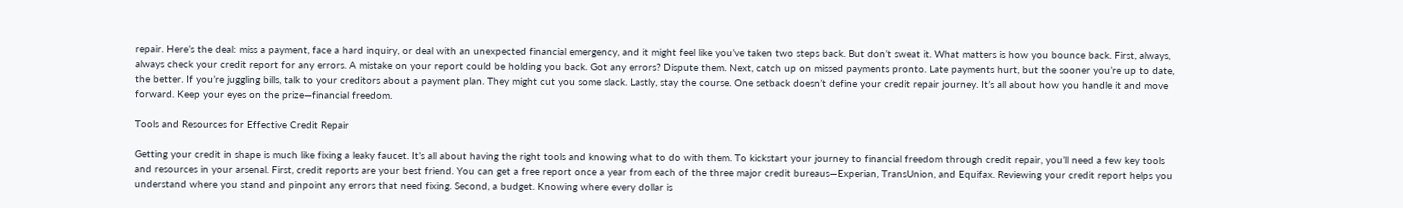repair. Here’s the deal: miss a payment, face a hard inquiry, or deal with an unexpected financial emergency, and it might feel like you’ve taken two steps back. But don’t sweat it. What matters is how you bounce back. First, always, always check your credit report for any errors. A mistake on your report could be holding you back. Got any errors? Dispute them. Next, catch up on missed payments pronto. Late payments hurt, but the sooner you’re up to date, the better. If you’re juggling bills, talk to your creditors about a payment plan. They might cut you some slack. Lastly, stay the course. One setback doesn’t define your credit repair journey. It’s all about how you handle it and move forward. Keep your eyes on the prize—financial freedom.

Tools and Resources for Effective Credit Repair

Getting your credit in shape is much like fixing a leaky faucet. It’s all about having the right tools and knowing what to do with them. To kickstart your journey to financial freedom through credit repair, you’ll need a few key tools and resources in your arsenal. First, credit reports are your best friend. You can get a free report once a year from each of the three major credit bureaus—Experian, TransUnion, and Equifax. Reviewing your credit report helps you understand where you stand and pinpoint any errors that need fixing. Second, a budget. Knowing where every dollar is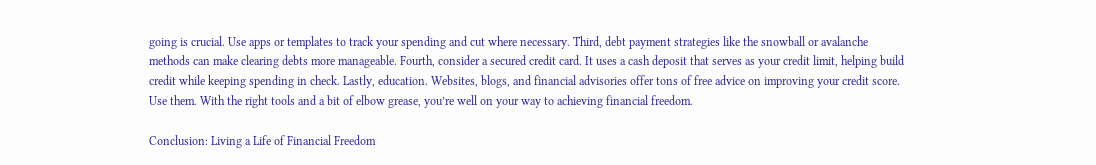going is crucial. Use apps or templates to track your spending and cut where necessary. Third, debt payment strategies like the snowball or avalanche methods can make clearing debts more manageable. Fourth, consider a secured credit card. It uses a cash deposit that serves as your credit limit, helping build credit while keeping spending in check. Lastly, education. Websites, blogs, and financial advisories offer tons of free advice on improving your credit score. Use them. With the right tools and a bit of elbow grease, you’re well on your way to achieving financial freedom.

Conclusion: Living a Life of Financial Freedom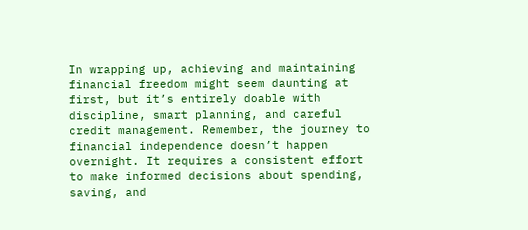In wrapping up, achieving and maintaining financial freedom might seem daunting at first, but it’s entirely doable with discipline, smart planning, and careful credit management. Remember, the journey to financial independence doesn’t happen overnight. It requires a consistent effort to make informed decisions about spending, saving, and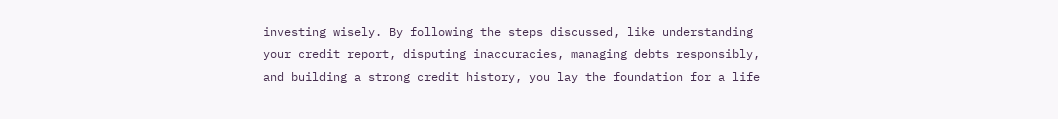investing wisely. By following the steps discussed, like understanding your credit report, disputing inaccuracies, managing debts responsibly, and building a strong credit history, you lay the foundation for a life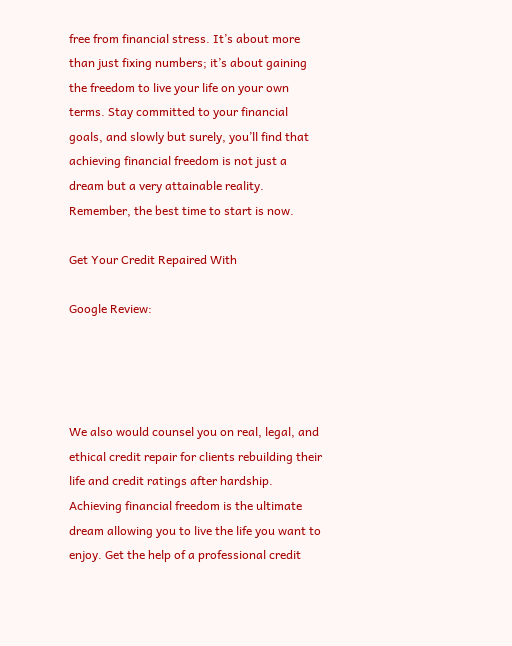free from financial stress. It’s about more than just fixing numbers; it’s about gaining the freedom to live your life on your own terms. Stay committed to your financial goals, and slowly but surely, you’ll find that achieving financial freedom is not just a dream but a very attainable reality. Remember, the best time to start is now.

Get Your Credit Repaired With

Google Review:




We also would counsel you on real, legal, and ethical credit repair for clients rebuilding their life and credit ratings after hardship. Achieving financial freedom is the ultimate dream allowing you to live the life you want to enjoy. Get the help of a professional credit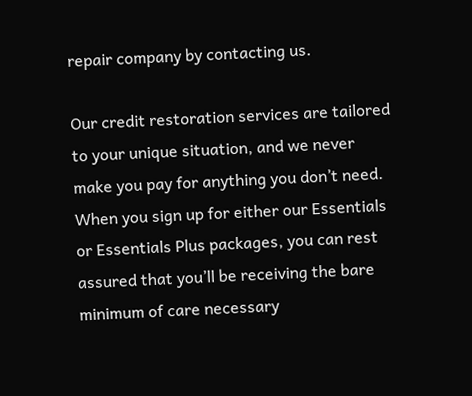repair company by contacting us.

Our credit restoration services are tailored to your unique situation, and we never make you pay for anything you don’t need. When you sign up for either our Essentials or Essentials Plus packages, you can rest assured that you’ll be receiving the bare minimum of care necessary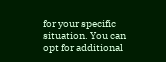for your specific situation. You can opt for additional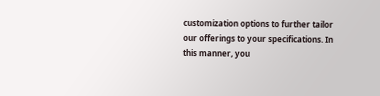customization options to further tailor our offerings to your specifications. In this manner, you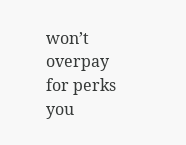won’t overpay for perks you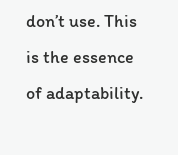don’t use. This is the essence of adaptability.